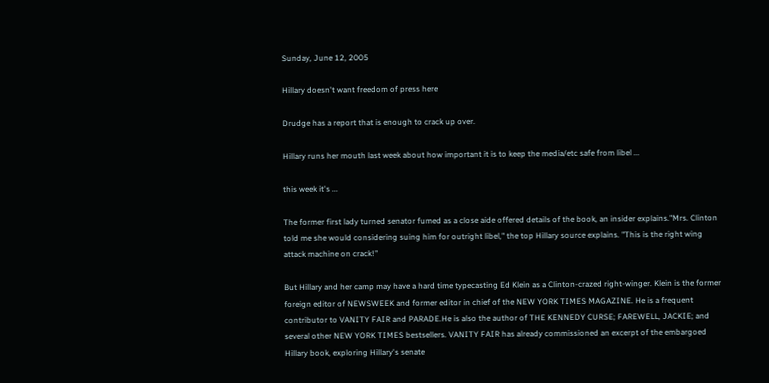Sunday, June 12, 2005

Hillary doesn't want freedom of press here

Drudge has a report that is enough to crack up over.

Hillary runs her mouth last week about how important it is to keep the media/etc safe from libel ...

this week it's ...

The former first lady turned senator fumed as a close aide offered details of the book, an insider explains."Mrs. Clinton told me she would considering suing him for outright libel," the top Hillary source explains. "This is the right wing attack machine on crack!"

But Hillary and her camp may have a hard time typecasting Ed Klein as a Clinton-crazed right-winger. Klein is the former foreign editor of NEWSWEEK and former editor in chief of the NEW YORK TIMES MAGAZINE. He is a frequent contributor to VANITY FAIR and PARADE.He is also the author of THE KENNEDY CURSE; FAREWELL, JACKIE; and several other NEW YORK TIMES bestsellers. VANITY FAIR has already commissioned an excerpt of the embargoed Hillary book, exploring Hillary's senate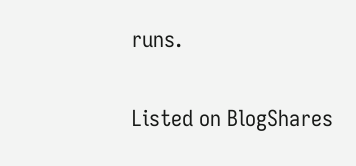runs.


Listed on BlogShares